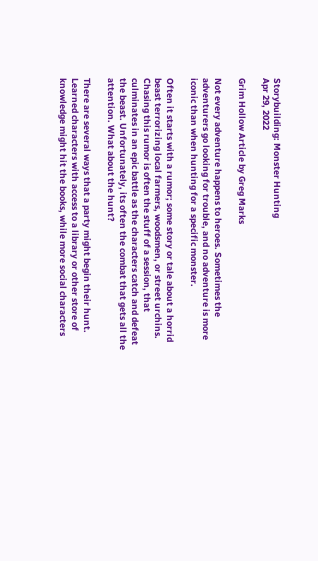Storybuilding: Monster Hunting
Apr 29, 2022

Grim Hollow Article by Greg Marks

Not every adventure happens to heroes. Sometimes the adventurers go looking for trouble, and no adventure is more iconic than when hunting for a specific monster.

Often it starts with a rumor; some story or tale about a horrid beast terrorizing local farmers, woodsmen, or street urchins. Chasing this rumor is often the stuff of a session, that culminates in an epic battle as the characters catch and defeat the beast. Unfortunately, its often the combat that gets all the attention. What about the hunt?

There are several ways that a party might begin their hunt. Learned characters with access to a library or other store of knowledge might hit the books, while more social characters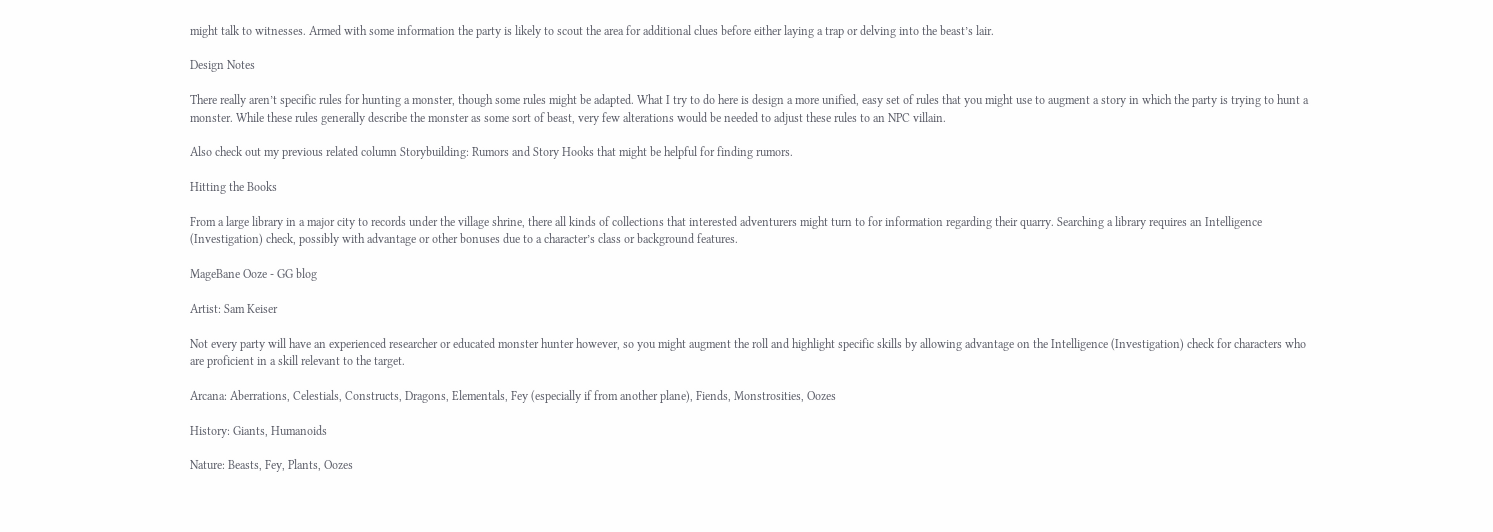might talk to witnesses. Armed with some information the party is likely to scout the area for additional clues before either laying a trap or delving into the beast’s lair.

Design Notes

There really aren’t specific rules for hunting a monster, though some rules might be adapted. What I try to do here is design a more unified, easy set of rules that you might use to augment a story in which the party is trying to hunt a monster. While these rules generally describe the monster as some sort of beast, very few alterations would be needed to adjust these rules to an NPC villain.

Also check out my previous related column Storybuilding: Rumors and Story Hooks that might be helpful for finding rumors.

Hitting the Books

From a large library in a major city to records under the village shrine, there all kinds of collections that interested adventurers might turn to for information regarding their quarry. Searching a library requires an Intelligence (Investigation) check, possibly with advantage or other bonuses due to a character’s class or background features.

MageBane Ooze - GG blog

Artist: Sam Keiser

Not every party will have an experienced researcher or educated monster hunter however, so you might augment the roll and highlight specific skills by allowing advantage on the Intelligence (Investigation) check for characters who are proficient in a skill relevant to the target.

Arcana: Aberrations, Celestials, Constructs, Dragons, Elementals, Fey (especially if from another plane), Fiends, Monstrosities, Oozes

History: Giants, Humanoids

Nature: Beasts, Fey, Plants, Oozes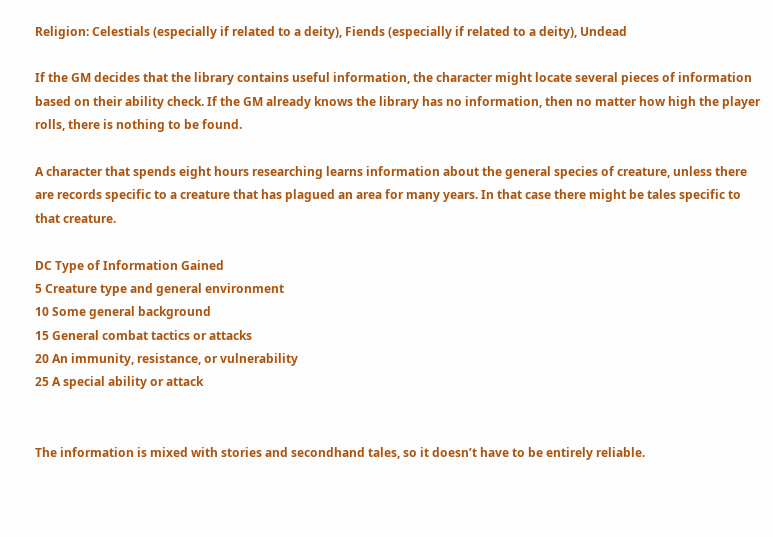Religion: Celestials (especially if related to a deity), Fiends (especially if related to a deity), Undead

If the GM decides that the library contains useful information, the character might locate several pieces of information based on their ability check. If the GM already knows the library has no information, then no matter how high the player rolls, there is nothing to be found.

A character that spends eight hours researching learns information about the general species of creature, unless there are records specific to a creature that has plagued an area for many years. In that case there might be tales specific to that creature.

DC Type of Information Gained
5 Creature type and general environment
10 Some general background
15 General combat tactics or attacks
20 An immunity, resistance, or vulnerability
25 A special ability or attack


The information is mixed with stories and secondhand tales, so it doesn’t have to be entirely reliable.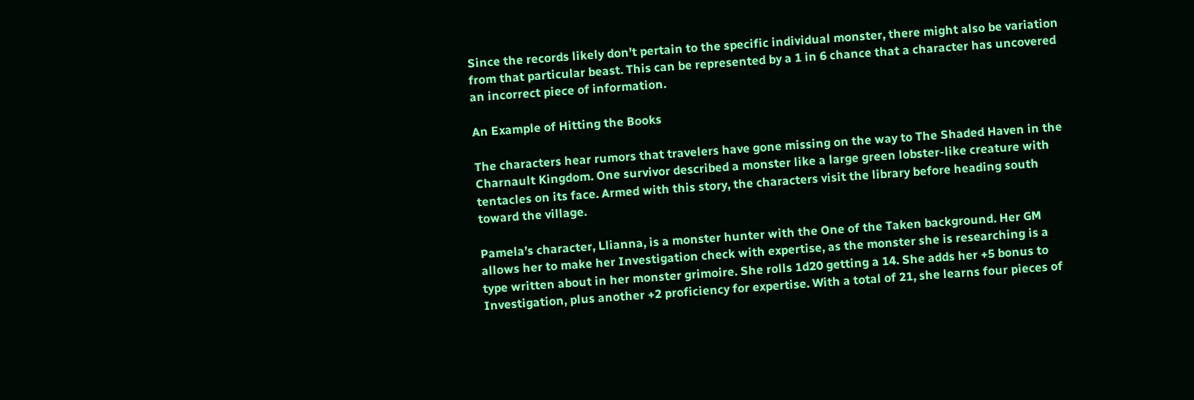Since the records likely don’t pertain to the specific individual monster, there might also be variation from that particular beast. This can be represented by a 1 in 6 chance that a character has uncovered an incorrect piece of information.

An Example of Hitting the Books

The characters hear rumors that travelers have gone missing on the way to The Shaded Haven in the Charnault Kingdom. One survivor described a monster like a large green lobster-like creature with tentacles on its face. Armed with this story, the characters visit the library before heading south toward the village.

Pamela’s character, Llianna, is a monster hunter with the One of the Taken background. Her GM allows her to make her Investigation check with expertise, as the monster she is researching is a type written about in her monster grimoire. She rolls 1d20 getting a 14. She adds her +5 bonus to Investigation, plus another +2 proficiency for expertise. With a total of 21, she learns four pieces of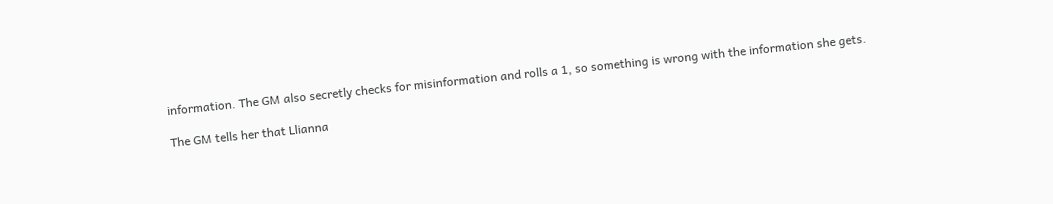information. The GM also secretly checks for misinformation and rolls a 1, so something is wrong with the information she gets.

The GM tells her that Llianna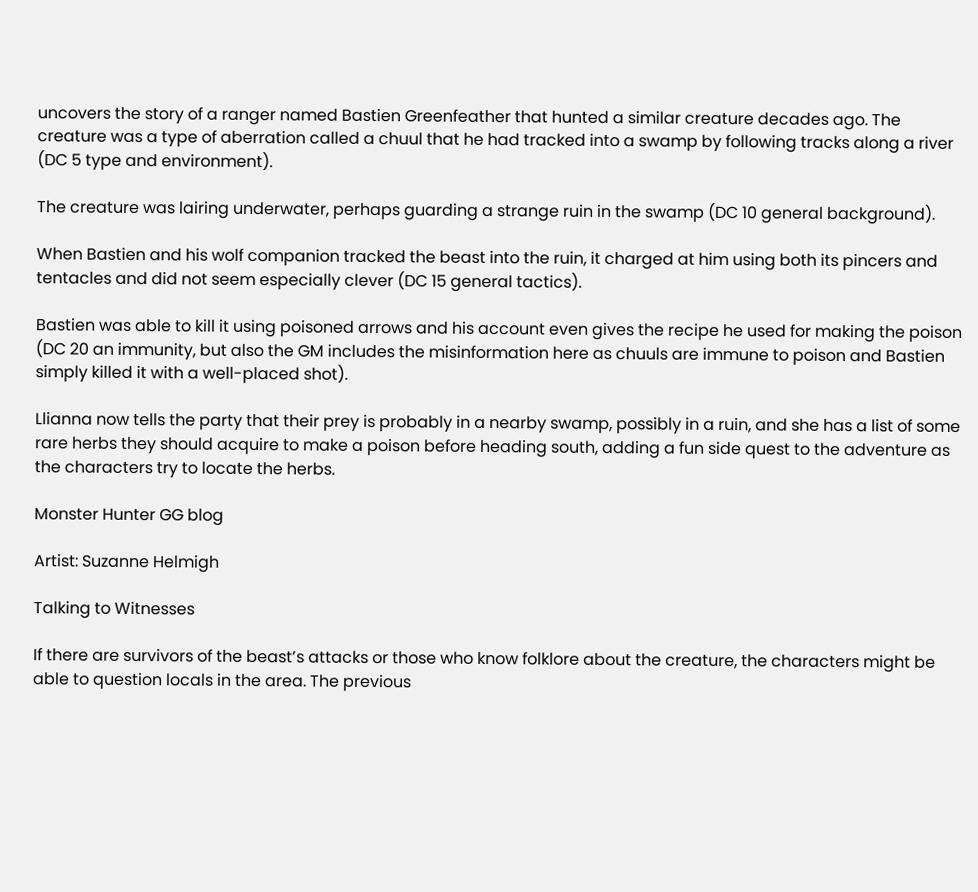uncovers the story of a ranger named Bastien Greenfeather that hunted a similar creature decades ago. The creature was a type of aberration called a chuul that he had tracked into a swamp by following tracks along a river (DC 5 type and environment).

The creature was lairing underwater, perhaps guarding a strange ruin in the swamp (DC 10 general background).

When Bastien and his wolf companion tracked the beast into the ruin, it charged at him using both its pincers and tentacles and did not seem especially clever (DC 15 general tactics).

Bastien was able to kill it using poisoned arrows and his account even gives the recipe he used for making the poison (DC 20 an immunity, but also the GM includes the misinformation here as chuuls are immune to poison and Bastien simply killed it with a well-placed shot).

Llianna now tells the party that their prey is probably in a nearby swamp, possibly in a ruin, and she has a list of some rare herbs they should acquire to make a poison before heading south, adding a fun side quest to the adventure as the characters try to locate the herbs.

Monster Hunter GG blog

Artist: Suzanne Helmigh

Talking to Witnesses

If there are survivors of the beast’s attacks or those who know folklore about the creature, the characters might be able to question locals in the area. The previous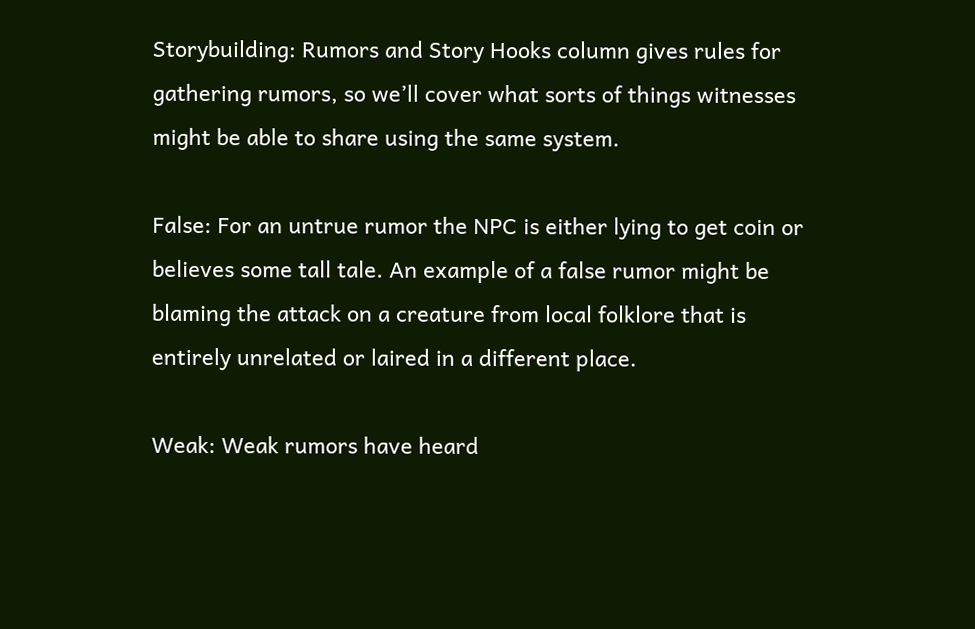Storybuilding: Rumors and Story Hooks column gives rules for gathering rumors, so we’ll cover what sorts of things witnesses might be able to share using the same system.

False: For an untrue rumor the NPC is either lying to get coin or believes some tall tale. An example of a false rumor might be blaming the attack on a creature from local folklore that is entirely unrelated or laired in a different place.

Weak: Weak rumors have heard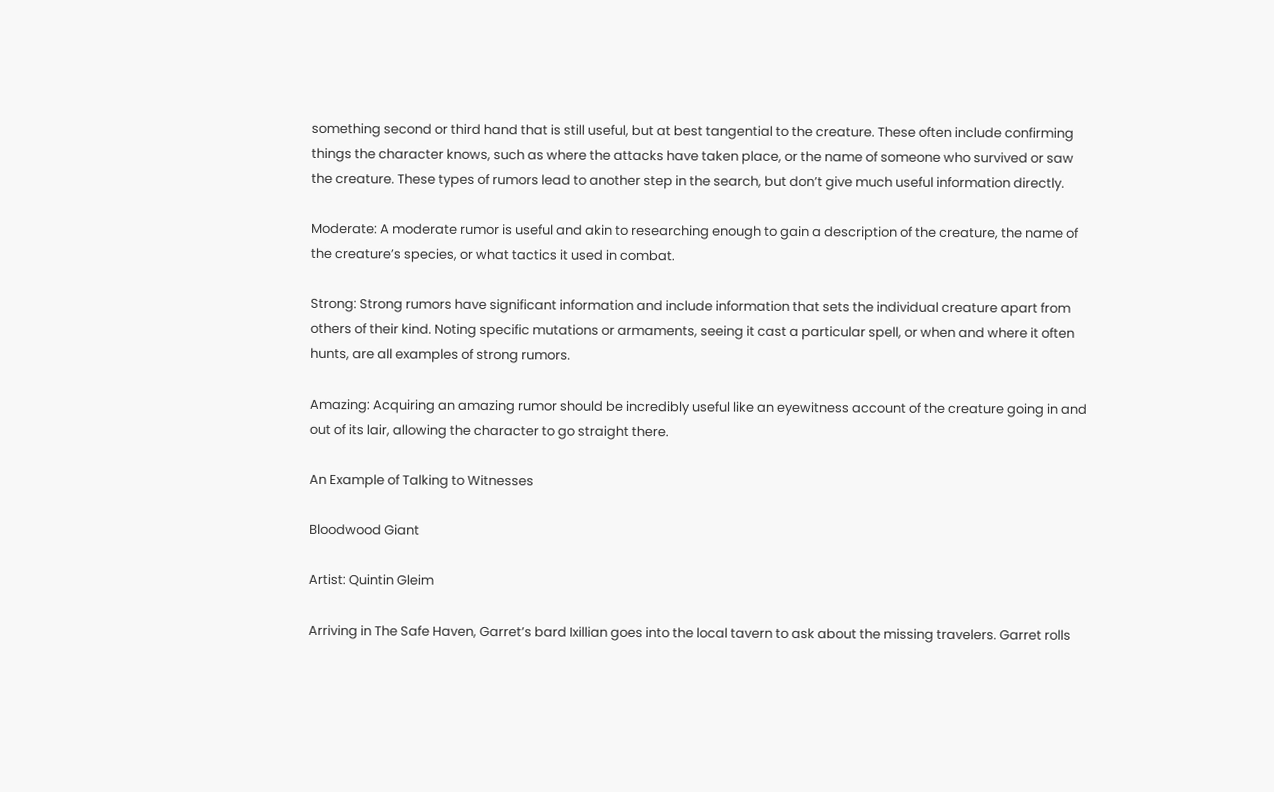something second or third hand that is still useful, but at best tangential to the creature. These often include confirming things the character knows, such as where the attacks have taken place, or the name of someone who survived or saw the creature. These types of rumors lead to another step in the search, but don’t give much useful information directly.

Moderate: A moderate rumor is useful and akin to researching enough to gain a description of the creature, the name of the creature’s species, or what tactics it used in combat.

Strong: Strong rumors have significant information and include information that sets the individual creature apart from others of their kind. Noting specific mutations or armaments, seeing it cast a particular spell, or when and where it often hunts, are all examples of strong rumors.

Amazing: Acquiring an amazing rumor should be incredibly useful like an eyewitness account of the creature going in and out of its lair, allowing the character to go straight there.

An Example of Talking to Witnesses

Bloodwood Giant

Artist: Quintin Gleim

Arriving in The Safe Haven, Garret’s bard Ixillian goes into the local tavern to ask about the missing travelers. Garret rolls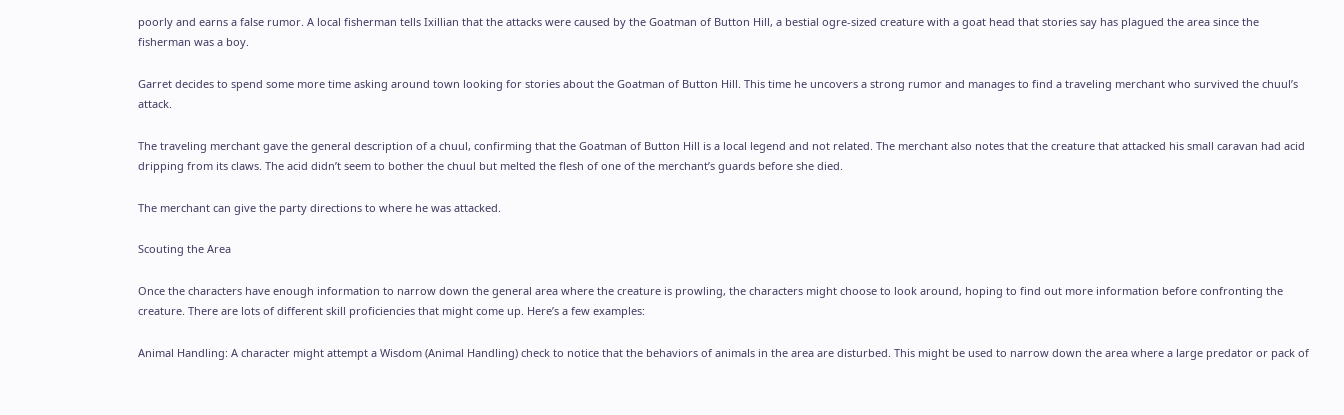poorly and earns a false rumor. A local fisherman tells Ixillian that the attacks were caused by the Goatman of Button Hill, a bestial ogre-sized creature with a goat head that stories say has plagued the area since the fisherman was a boy.

Garret decides to spend some more time asking around town looking for stories about the Goatman of Button Hill. This time he uncovers a strong rumor and manages to find a traveling merchant who survived the chuul’s attack.

The traveling merchant gave the general description of a chuul, confirming that the Goatman of Button Hill is a local legend and not related. The merchant also notes that the creature that attacked his small caravan had acid dripping from its claws. The acid didn’t seem to bother the chuul but melted the flesh of one of the merchant’s guards before she died.

The merchant can give the party directions to where he was attacked.

Scouting the Area

Once the characters have enough information to narrow down the general area where the creature is prowling, the characters might choose to look around, hoping to find out more information before confronting the creature. There are lots of different skill proficiencies that might come up. Here’s a few examples:

Animal Handling: A character might attempt a Wisdom (Animal Handling) check to notice that the behaviors of animals in the area are disturbed. This might be used to narrow down the area where a large predator or pack of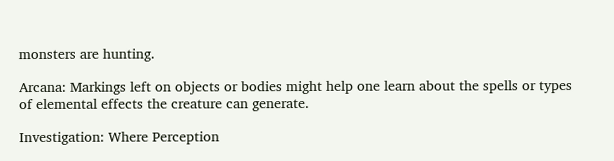monsters are hunting.

Arcana: Markings left on objects or bodies might help one learn about the spells or types of elemental effects the creature can generate.

Investigation: Where Perception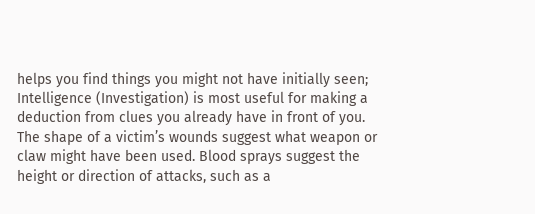helps you find things you might not have initially seen; Intelligence (Investigation) is most useful for making a deduction from clues you already have in front of you. The shape of a victim’s wounds suggest what weapon or claw might have been used. Blood sprays suggest the height or direction of attacks, such as a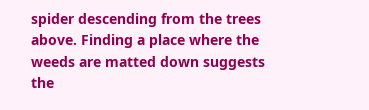spider descending from the trees above. Finding a place where the weeds are matted down suggests the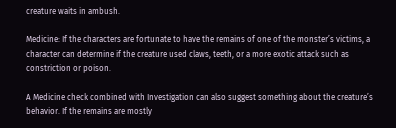creature waits in ambush.

Medicine: If the characters are fortunate to have the remains of one of the monster’s victims, a character can determine if the creature used claws, teeth, or a more exotic attack such as constriction or poison.

A Medicine check combined with Investigation can also suggest something about the creature’s behavior. If the remains are mostly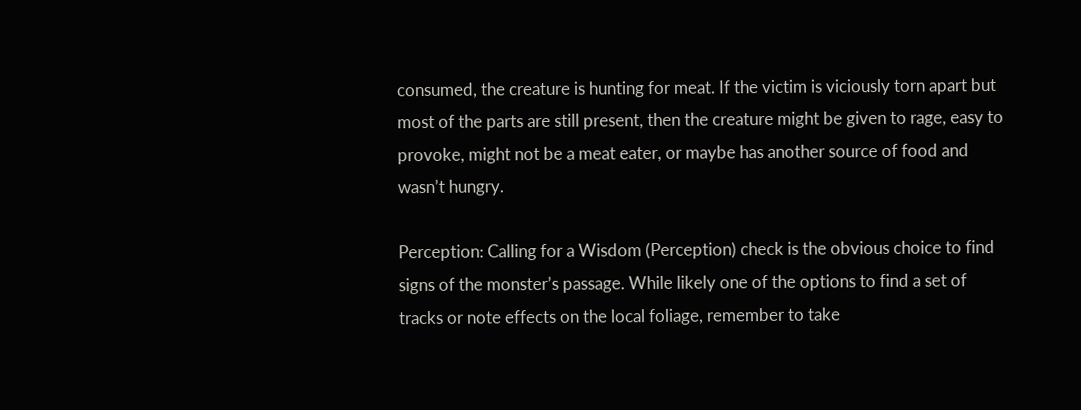consumed, the creature is hunting for meat. If the victim is viciously torn apart but most of the parts are still present, then the creature might be given to rage, easy to provoke, might not be a meat eater, or maybe has another source of food and wasn’t hungry.

Perception: Calling for a Wisdom (Perception) check is the obvious choice to find signs of the monster’s passage. While likely one of the options to find a set of tracks or note effects on the local foliage, remember to take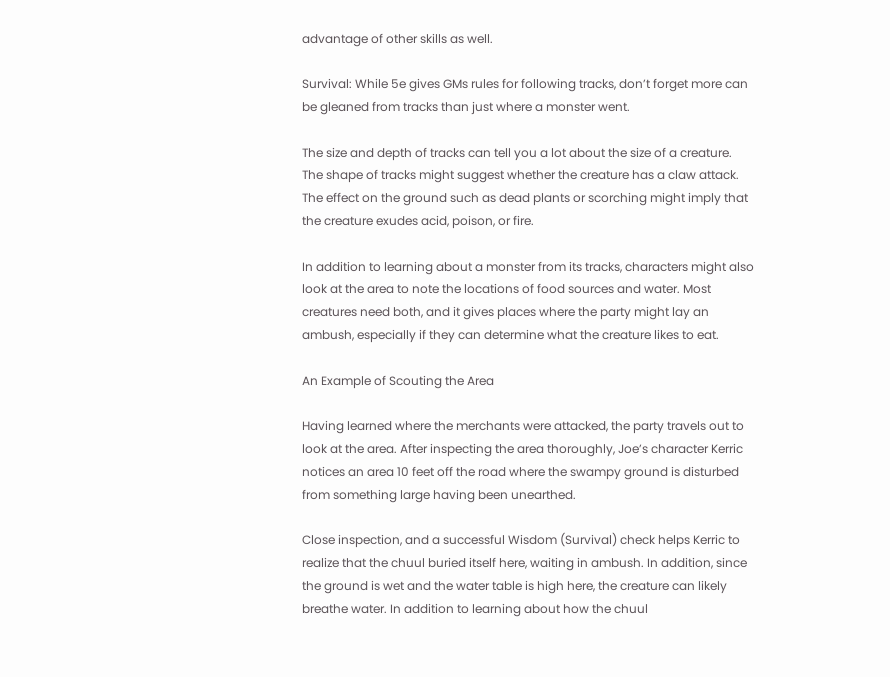advantage of other skills as well.

Survival: While 5e gives GMs rules for following tracks, don’t forget more can be gleaned from tracks than just where a monster went.

The size and depth of tracks can tell you a lot about the size of a creature. The shape of tracks might suggest whether the creature has a claw attack. The effect on the ground such as dead plants or scorching might imply that the creature exudes acid, poison, or fire.

In addition to learning about a monster from its tracks, characters might also look at the area to note the locations of food sources and water. Most creatures need both, and it gives places where the party might lay an ambush, especially if they can determine what the creature likes to eat.

An Example of Scouting the Area

Having learned where the merchants were attacked, the party travels out to look at the area. After inspecting the area thoroughly, Joe’s character Kerric notices an area 10 feet off the road where the swampy ground is disturbed from something large having been unearthed.

Close inspection, and a successful Wisdom (Survival) check helps Kerric to realize that the chuul buried itself here, waiting in ambush. In addition, since the ground is wet and the water table is high here, the creature can likely breathe water. In addition to learning about how the chuul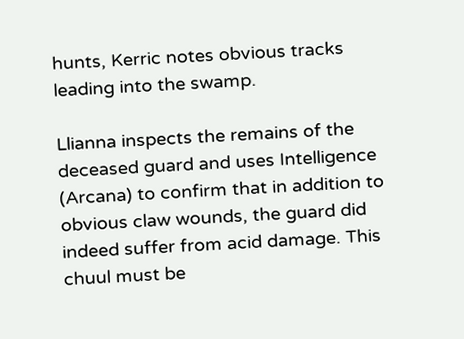hunts, Kerric notes obvious tracks leading into the swamp.

Llianna inspects the remains of the deceased guard and uses Intelligence (Arcana) to confirm that in addition to obvious claw wounds, the guard did indeed suffer from acid damage. This chuul must be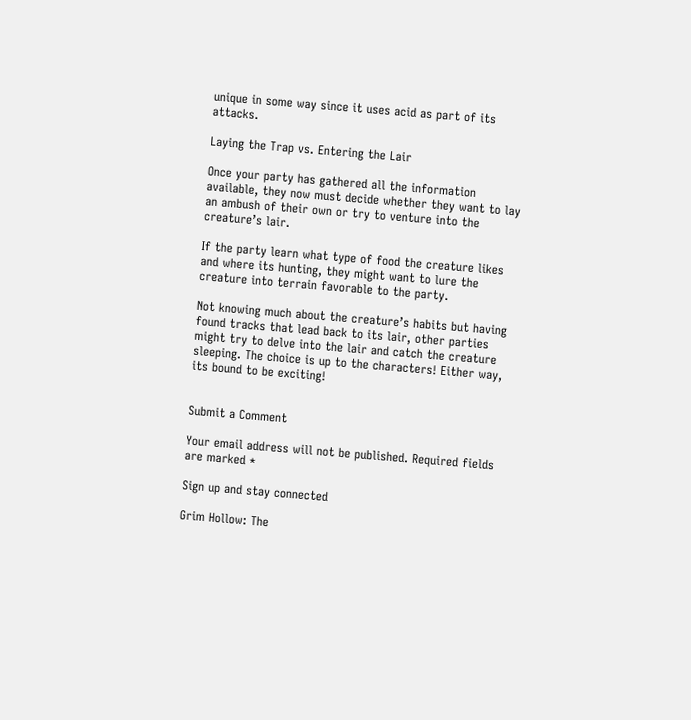unique in some way since it uses acid as part of its attacks.

Laying the Trap vs. Entering the Lair

Once your party has gathered all the information available, they now must decide whether they want to lay an ambush of their own or try to venture into the creature’s lair.

If the party learn what type of food the creature likes and where its hunting, they might want to lure the creature into terrain favorable to the party.

Not knowing much about the creature’s habits but having found tracks that lead back to its lair, other parties might try to delve into the lair and catch the creature sleeping. The choice is up to the characters! Either way, its bound to be exciting!


Submit a Comment

Your email address will not be published. Required fields are marked *

Sign up and stay connected

Grim Hollow: The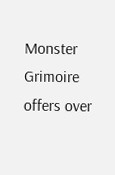Monster Grimoire offers over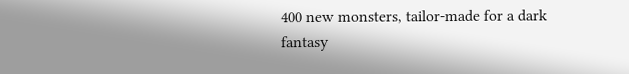400 new monsters, tailor-made for a dark fantasy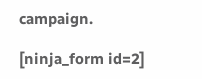campaign.

[ninja_form id=2]